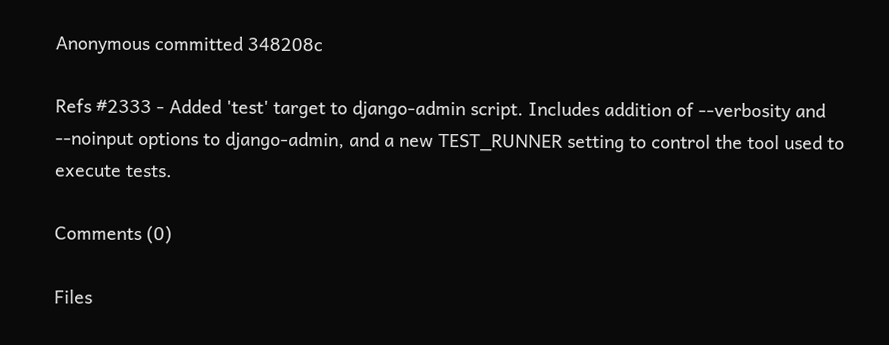Anonymous committed 348208c

Refs #2333 - Added 'test' target to django-admin script. Includes addition of --verbosity and --noinput options to django-admin, and a new TEST_RUNNER setting to control the tool used to execute tests.

Comments (0)

Files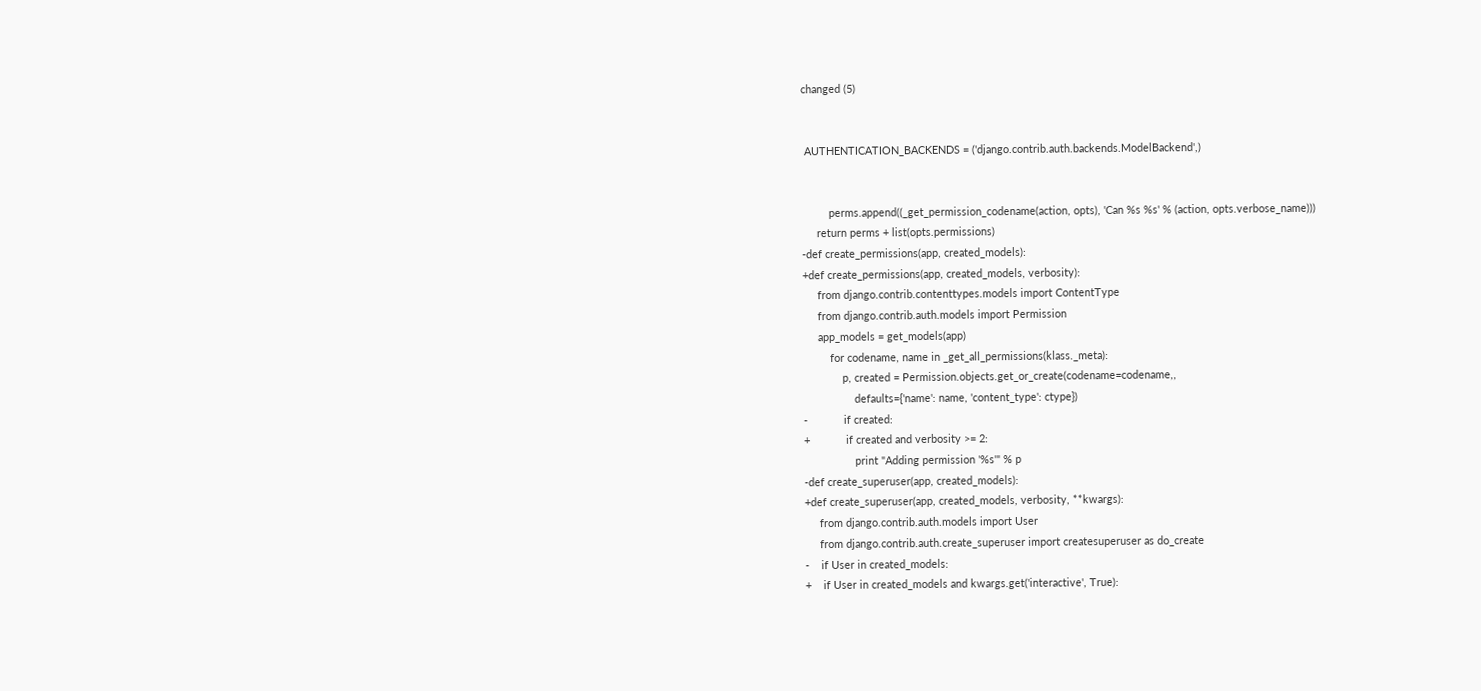changed (5)


 AUTHENTICATION_BACKENDS = ('django.contrib.auth.backends.ModelBackend',)


         perms.append((_get_permission_codename(action, opts), 'Can %s %s' % (action, opts.verbose_name)))
     return perms + list(opts.permissions)
-def create_permissions(app, created_models):
+def create_permissions(app, created_models, verbosity):
     from django.contrib.contenttypes.models import ContentType
     from django.contrib.auth.models import Permission
     app_models = get_models(app)
         for codename, name in _get_all_permissions(klass._meta):
             p, created = Permission.objects.get_or_create(codename=codename,,
                 defaults={'name': name, 'content_type': ctype})
-            if created:
+            if created and verbosity >= 2:
                 print "Adding permission '%s'" % p
-def create_superuser(app, created_models):
+def create_superuser(app, created_models, verbosity, **kwargs):
     from django.contrib.auth.models import User
     from django.contrib.auth.create_superuser import createsuperuser as do_create
-    if User in created_models:
+    if User in created_models and kwargs.get('interactive', True):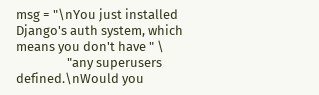msg = "\nYou just installed Django's auth system, which means you don't have " \
                 "any superusers defined.\nWould you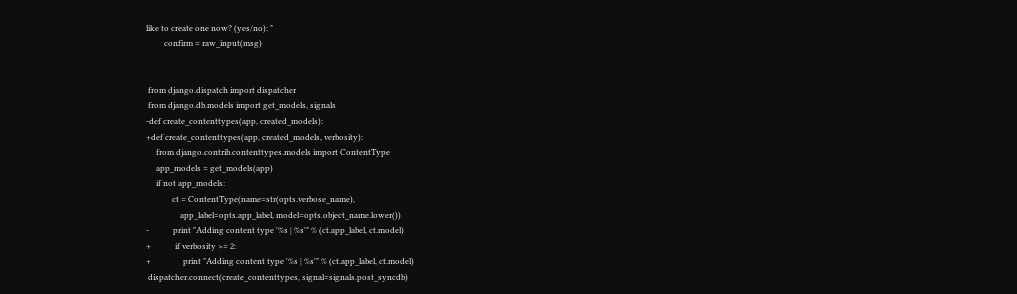like to create one now? (yes/no): "
         confirm = raw_input(msg)


 from django.dispatch import dispatcher
 from django.db.models import get_models, signals
-def create_contenttypes(app, created_models):
+def create_contenttypes(app, created_models, verbosity):
     from django.contrib.contenttypes.models import ContentType
     app_models = get_models(app)
     if not app_models:
             ct = ContentType(name=str(opts.verbose_name),
                 app_label=opts.app_label, model=opts.object_name.lower())
-            print "Adding content type '%s | %s'" % (ct.app_label, ct.model)
+            if verbosity >= 2:
+                print "Adding content type '%s | %s'" % (ct.app_label, ct.model)
 dispatcher.connect(create_contenttypes, signal=signals.post_syncdb)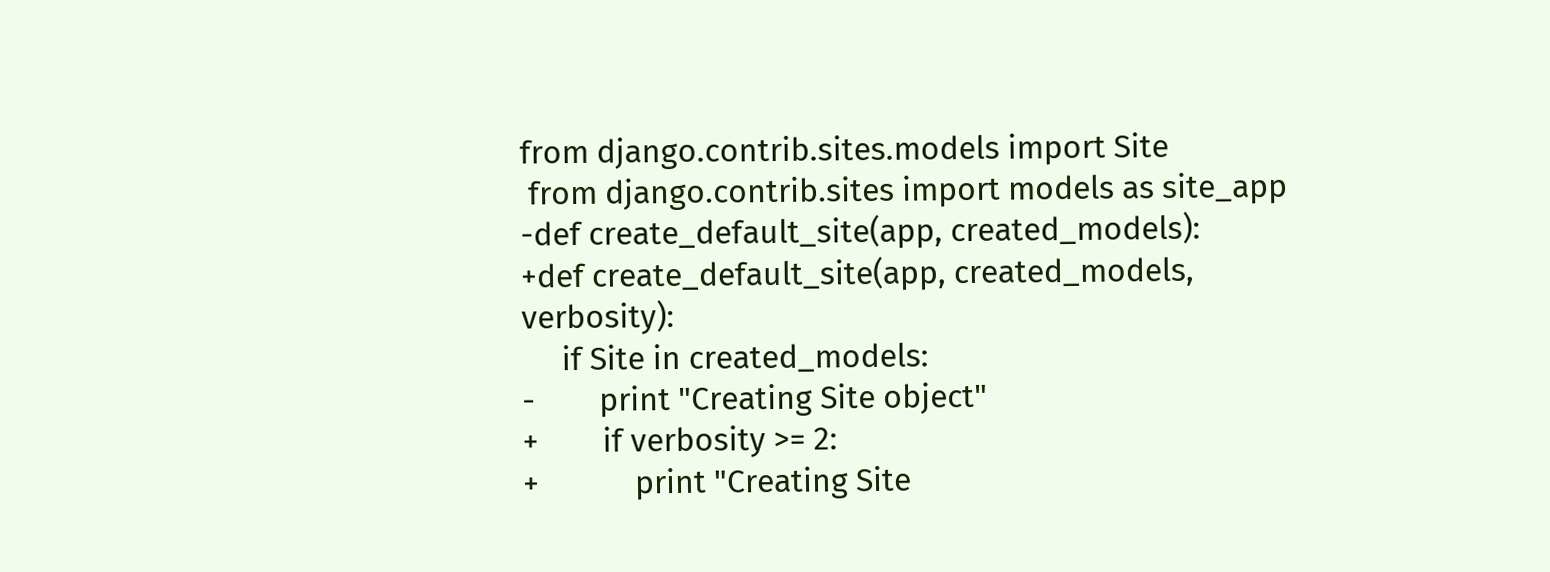from django.contrib.sites.models import Site
 from django.contrib.sites import models as site_app
-def create_default_site(app, created_models):
+def create_default_site(app, created_models, verbosity):
     if Site in created_models:
-        print "Creating Site object"
+        if verbosity >= 2:
+            print "Creating Site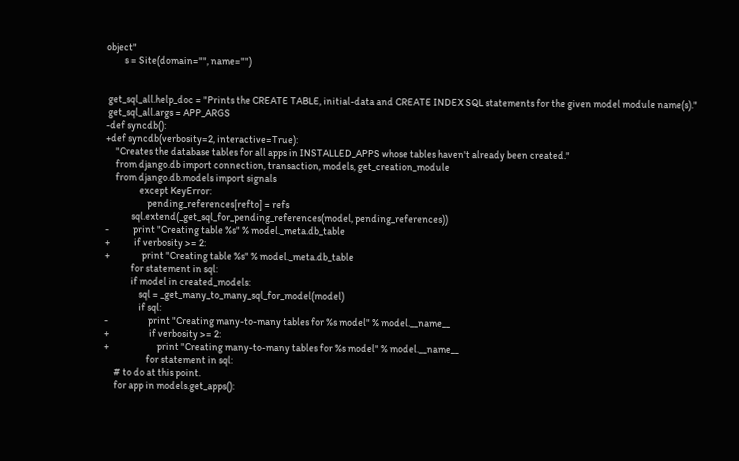object"
         s = Site(domain="", name="")


 get_sql_all.help_doc = "Prints the CREATE TABLE, initial-data and CREATE INDEX SQL statements for the given model module name(s)."
 get_sql_all.args = APP_ARGS
-def syncdb():
+def syncdb(verbosity=2, interactive=True):
     "Creates the database tables for all apps in INSTALLED_APPS whose tables haven't already been created."
     from django.db import connection, transaction, models, get_creation_module
     from django.db.models import signals
                 except KeyError:
                     pending_references[refto] = refs
             sql.extend(_get_sql_for_pending_references(model, pending_references))
-            print "Creating table %s" % model._meta.db_table
+            if verbosity >= 2:
+                print "Creating table %s" % model._meta.db_table
             for statement in sql:
             if model in created_models:
                 sql = _get_many_to_many_sql_for_model(model)
                 if sql:
-                    print "Creating many-to-many tables for %s model" % model.__name__
+                    if verbosity >= 2:
+                        print "Creating many-to-many tables for %s model" % model.__name__
                     for statement in sql:
     # to do at this point.
     for app in models.get_apps():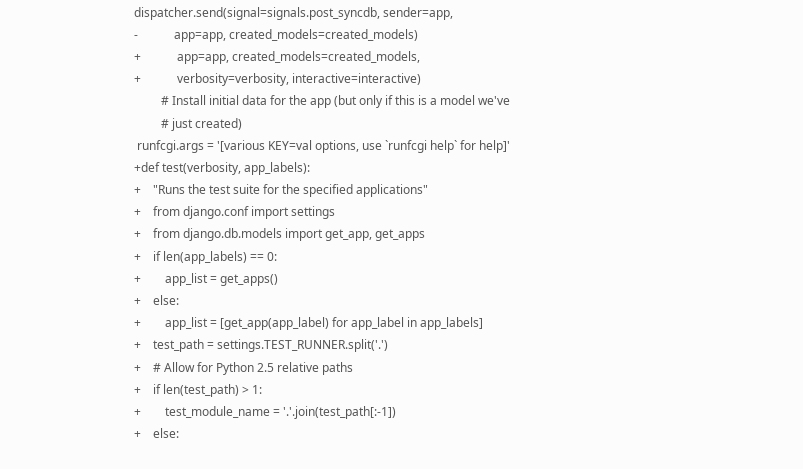dispatcher.send(signal=signals.post_syncdb, sender=app,
-            app=app, created_models=created_models)
+            app=app, created_models=created_models,
+            verbosity=verbosity, interactive=interactive)
         # Install initial data for the app (but only if this is a model we've
         # just created)
 runfcgi.args = '[various KEY=val options, use `runfcgi help` for help]'
+def test(verbosity, app_labels):
+    "Runs the test suite for the specified applications"
+    from django.conf import settings
+    from django.db.models import get_app, get_apps
+    if len(app_labels) == 0:
+        app_list = get_apps()
+    else:
+        app_list = [get_app(app_label) for app_label in app_labels]
+    test_path = settings.TEST_RUNNER.split('.')
+    # Allow for Python 2.5 relative paths
+    if len(test_path) > 1:
+        test_module_name = '.'.join(test_path[:-1])
+    else: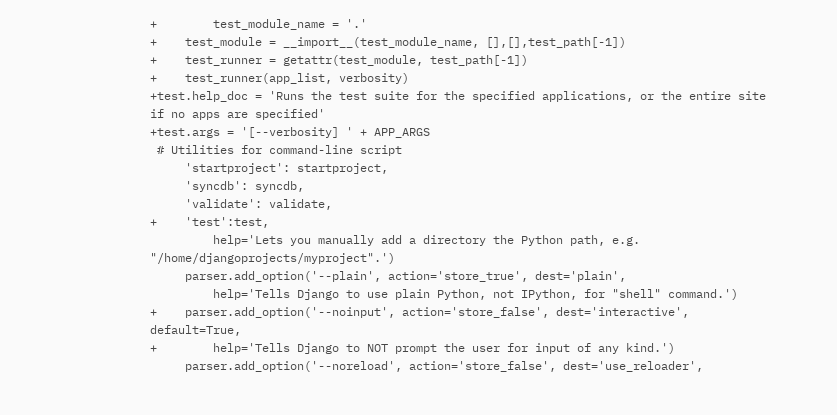+        test_module_name = '.'
+    test_module = __import__(test_module_name, [],[],test_path[-1])
+    test_runner = getattr(test_module, test_path[-1])
+    test_runner(app_list, verbosity)
+test.help_doc = 'Runs the test suite for the specified applications, or the entire site if no apps are specified'
+test.args = '[--verbosity] ' + APP_ARGS
 # Utilities for command-line script
     'startproject': startproject,
     'syncdb': syncdb,
     'validate': validate,
+    'test':test,
         help='Lets you manually add a directory the Python path, e.g. "/home/djangoprojects/myproject".')
     parser.add_option('--plain', action='store_true', dest='plain',
         help='Tells Django to use plain Python, not IPython, for "shell" command.')
+    parser.add_option('--noinput', action='store_false', dest='interactive', default=True,
+        help='Tells Django to NOT prompt the user for input of any kind.')
     parser.add_option('--noreload', action='store_false', dest='use_reloader',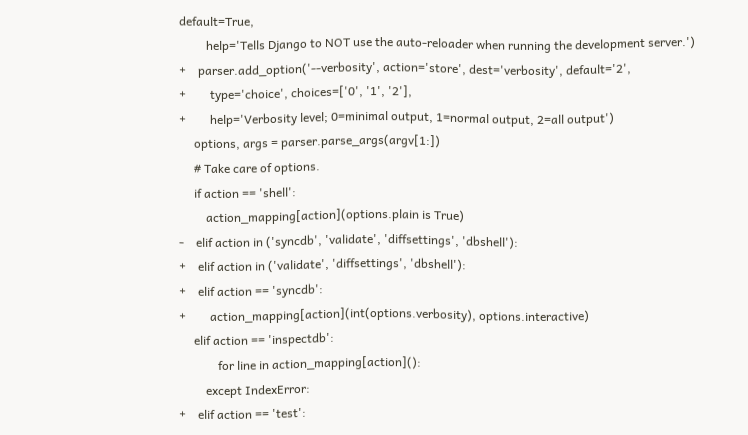default=True,
         help='Tells Django to NOT use the auto-reloader when running the development server.')
+    parser.add_option('--verbosity', action='store', dest='verbosity', default='2',
+        type='choice', choices=['0', '1', '2'],
+        help='Verbosity level; 0=minimal output, 1=normal output, 2=all output')
     options, args = parser.parse_args(argv[1:])
     # Take care of options.
     if action == 'shell':
         action_mapping[action](options.plain is True)
-    elif action in ('syncdb', 'validate', 'diffsettings', 'dbshell'):
+    elif action in ('validate', 'diffsettings', 'dbshell'):
+    elif action == 'syncdb':
+        action_mapping[action](int(options.verbosity), options.interactive)
     elif action == 'inspectdb':
             for line in action_mapping[action]():
         except IndexError:
+    elif action == 'test':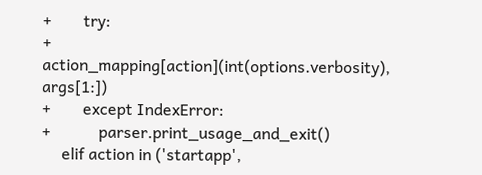+        try:
+            action_mapping[action](int(options.verbosity), args[1:])
+        except IndexError:
+            parser.print_usage_and_exit()
     elif action in ('startapp',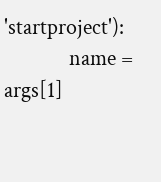'startproject'):
             name = args[1]